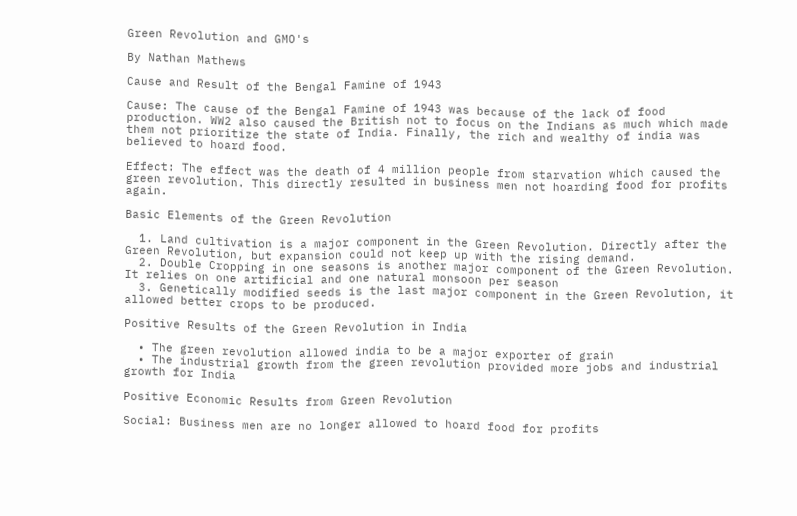Green Revolution and GMO's

By Nathan Mathews

Cause and Result of the Bengal Famine of 1943

Cause: The cause of the Bengal Famine of 1943 was because of the lack of food production. WW2 also caused the British not to focus on the Indians as much which made them not prioritize the state of India. Finally, the rich and wealthy of india was believed to hoard food.

Effect: The effect was the death of 4 million people from starvation which caused the green revolution. This directly resulted in business men not hoarding food for profits again.

Basic Elements of the Green Revolution

  1. Land cultivation is a major component in the Green Revolution. Directly after the Green Revolution, but expansion could not keep up with the rising demand.
  2. Double Cropping in one seasons is another major component of the Green Revolution. It relies on one artificial and one natural monsoon per season
  3. Genetically modified seeds is the last major component in the Green Revolution, it allowed better crops to be produced.

Positive Results of the Green Revolution in India

  • The green revolution allowed india to be a major exporter of grain
  • The industrial growth from the green revolution provided more jobs and industrial growth for India

Positive Economic Results from Green Revolution

Social: Business men are no longer allowed to hoard food for profits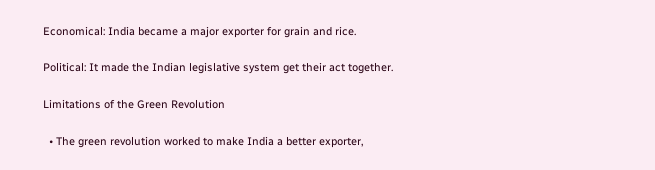Economical: India became a major exporter for grain and rice.

Political: It made the Indian legislative system get their act together.

Limitations of the Green Revolution

  • The green revolution worked to make India a better exporter,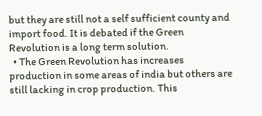but they are still not a self sufficient county and import food. It is debated if the Green Revolution is a long term solution.
  • The Green Revolution has increases production in some areas of india but others are still lacking in crop production. This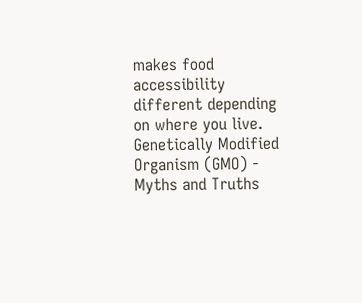makes food accessibility different depending on where you live.
Genetically Modified Organism (GMO) - Myths and Truths